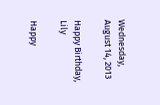Wednesday, August 14, 2013

Happy Birthday, Lily

Happy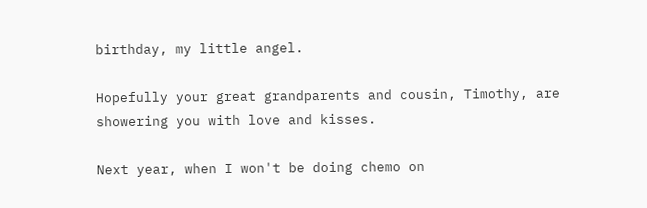birthday, my little angel.

Hopefully your great grandparents and cousin, Timothy, are showering you with love and kisses.

Next year, when I won't be doing chemo on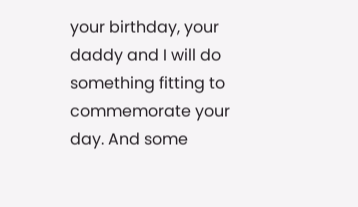your birthday, your daddy and I will do something fitting to commemorate your day. And some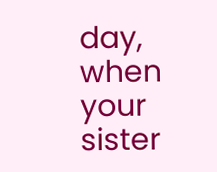day, when your sister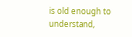is old enough to understand,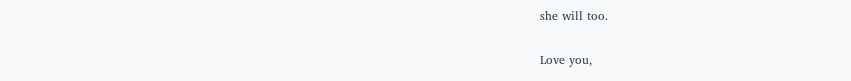she will too.

Love you,